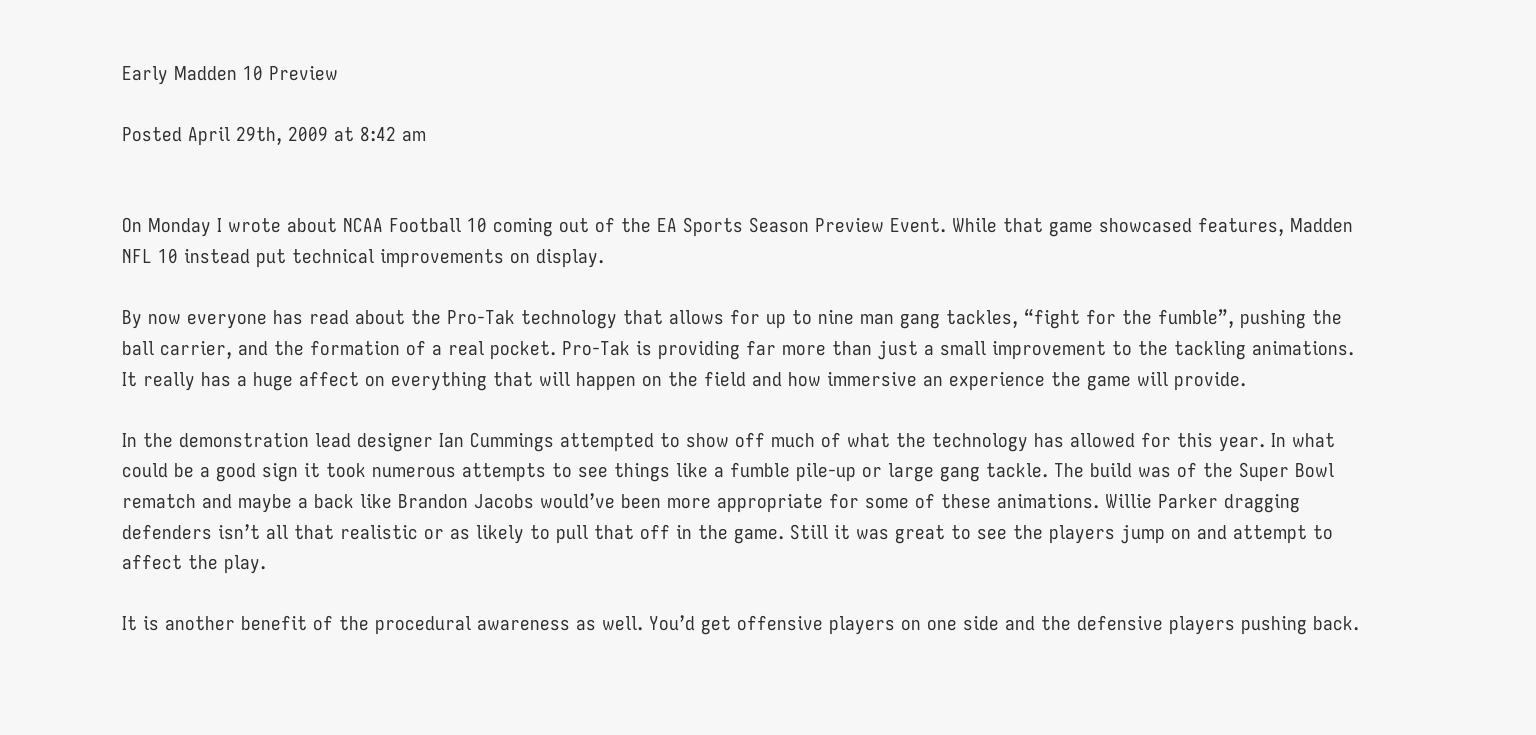Early Madden 10 Preview

Posted April 29th, 2009 at 8:42 am


On Monday I wrote about NCAA Football 10 coming out of the EA Sports Season Preview Event. While that game showcased features, Madden NFL 10 instead put technical improvements on display.

By now everyone has read about the Pro-Tak technology that allows for up to nine man gang tackles, “fight for the fumble”, pushing the ball carrier, and the formation of a real pocket. Pro-Tak is providing far more than just a small improvement to the tackling animations. It really has a huge affect on everything that will happen on the field and how immersive an experience the game will provide.

In the demonstration lead designer Ian Cummings attempted to show off much of what the technology has allowed for this year. In what could be a good sign it took numerous attempts to see things like a fumble pile-up or large gang tackle. The build was of the Super Bowl rematch and maybe a back like Brandon Jacobs would’ve been more appropriate for some of these animations. Willie Parker dragging defenders isn’t all that realistic or as likely to pull that off in the game. Still it was great to see the players jump on and attempt to affect the play.

It is another benefit of the procedural awareness as well. You’d get offensive players on one side and the defensive players pushing back.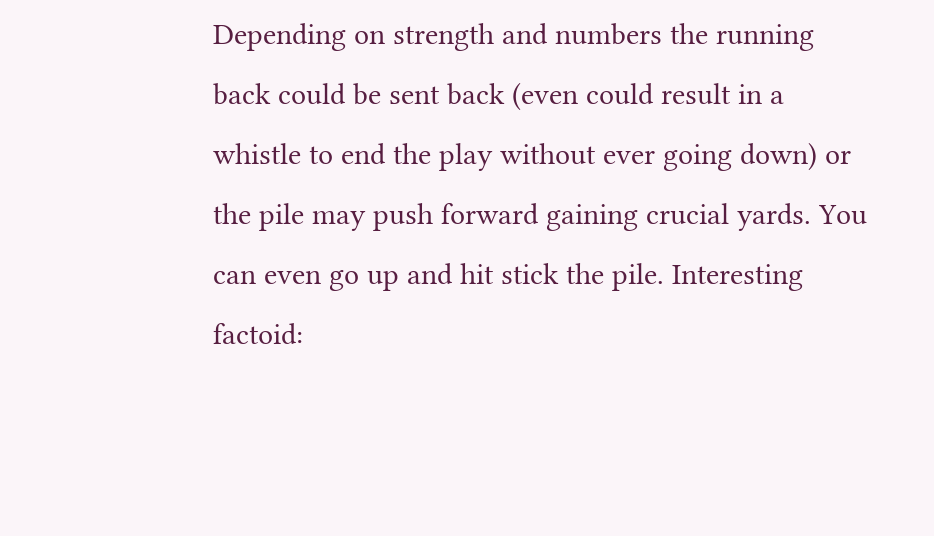Depending on strength and numbers the running back could be sent back (even could result in a whistle to end the play without ever going down) or the pile may push forward gaining crucial yards. You can even go up and hit stick the pile. Interesting factoid: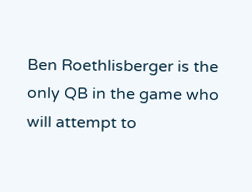Ben Roethlisberger is the only QB in the game who will attempt to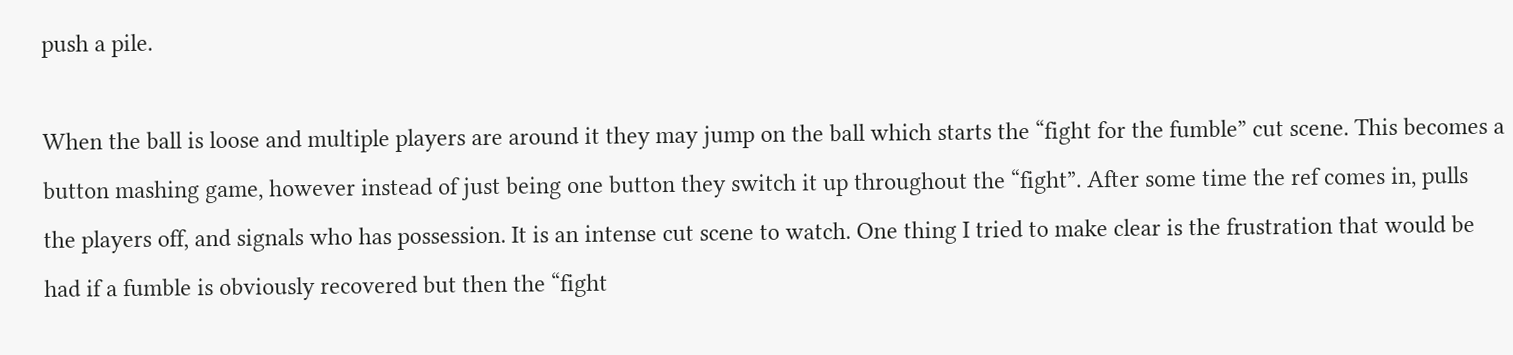push a pile.

When the ball is loose and multiple players are around it they may jump on the ball which starts the “fight for the fumble” cut scene. This becomes a button mashing game, however instead of just being one button they switch it up throughout the “fight”. After some time the ref comes in, pulls the players off, and signals who has possession. It is an intense cut scene to watch. One thing I tried to make clear is the frustration that would be had if a fumble is obviously recovered but then the “fight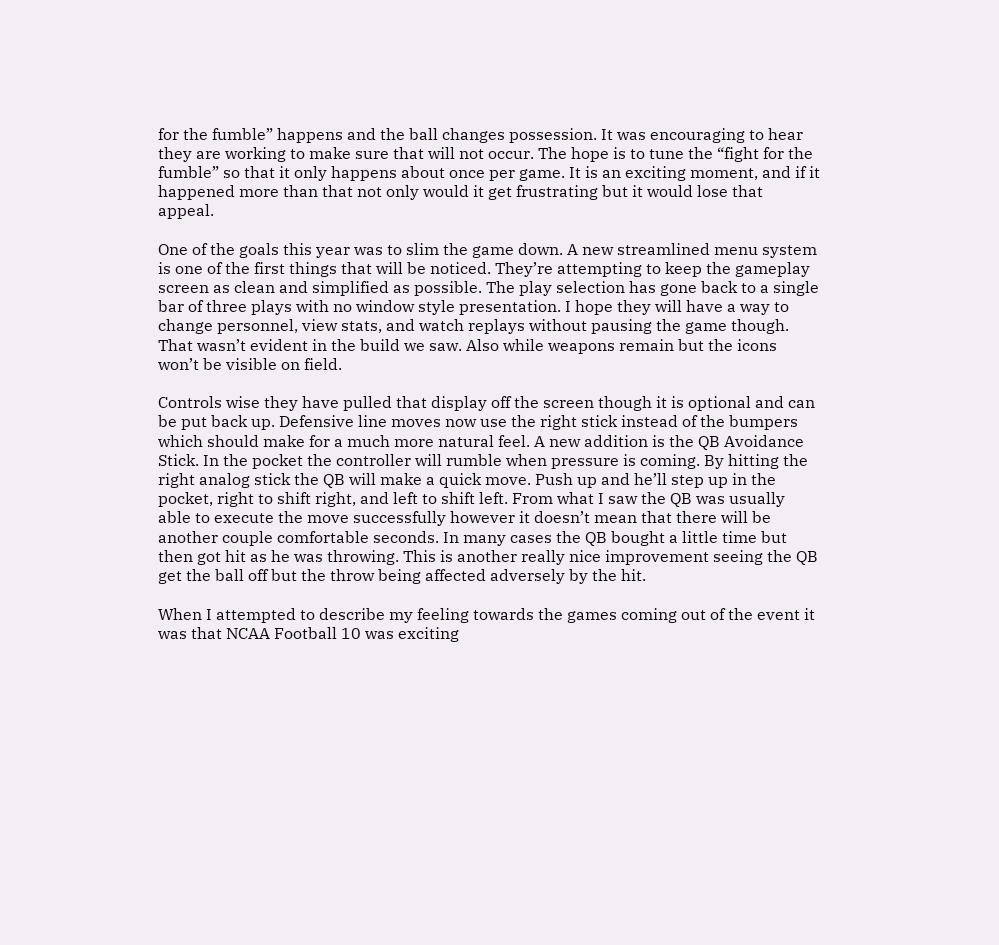for the fumble” happens and the ball changes possession. It was encouraging to hear they are working to make sure that will not occur. The hope is to tune the “fight for the fumble” so that it only happens about once per game. It is an exciting moment, and if it happened more than that not only would it get frustrating but it would lose that appeal.

One of the goals this year was to slim the game down. A new streamlined menu system is one of the first things that will be noticed. They’re attempting to keep the gameplay screen as clean and simplified as possible. The play selection has gone back to a single bar of three plays with no window style presentation. I hope they will have a way to change personnel, view stats, and watch replays without pausing the game though. That wasn’t evident in the build we saw. Also while weapons remain but the icons won’t be visible on field.

Controls wise they have pulled that display off the screen though it is optional and can be put back up. Defensive line moves now use the right stick instead of the bumpers which should make for a much more natural feel. A new addition is the QB Avoidance Stick. In the pocket the controller will rumble when pressure is coming. By hitting the right analog stick the QB will make a quick move. Push up and he’ll step up in the pocket, right to shift right, and left to shift left. From what I saw the QB was usually able to execute the move successfully however it doesn’t mean that there will be another couple comfortable seconds. In many cases the QB bought a little time but then got hit as he was throwing. This is another really nice improvement seeing the QB get the ball off but the throw being affected adversely by the hit.

When I attempted to describe my feeling towards the games coming out of the event it was that NCAA Football 10 was exciting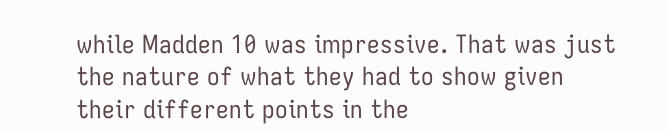while Madden 10 was impressive. That was just the nature of what they had to show given their different points in the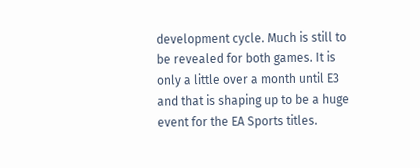development cycle. Much is still to be revealed for both games. It is only a little over a month until E3 and that is shaping up to be a huge event for the EA Sports titles.